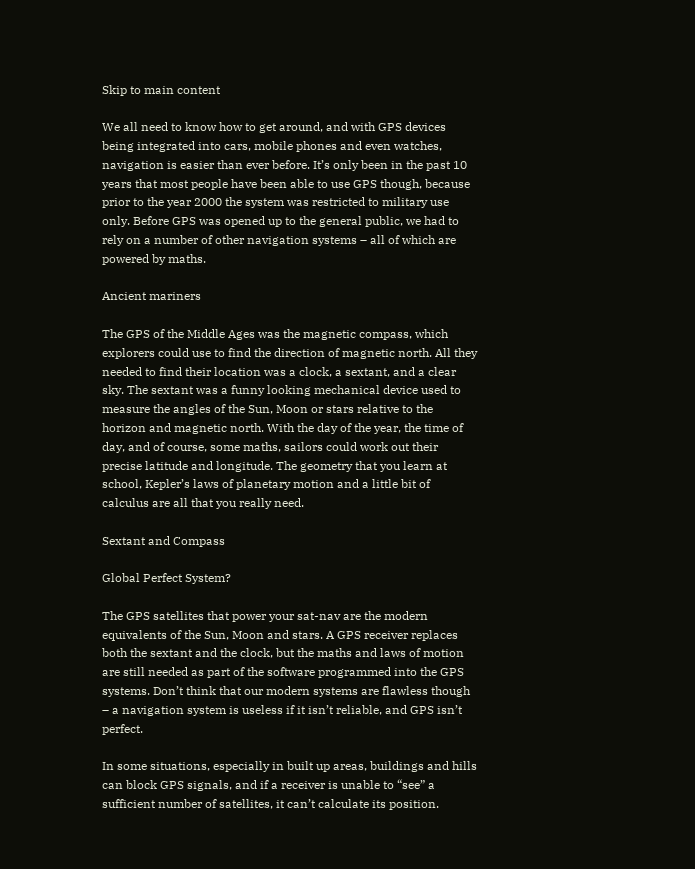Skip to main content

We all need to know how to get around, and with GPS devices being integrated into cars, mobile phones and even watches, navigation is easier than ever before. It’s only been in the past 10 years that most people have been able to use GPS though, because prior to the year 2000 the system was restricted to military use only. Before GPS was opened up to the general public, we had to rely on a number of other navigation systems – all of which are powered by maths.

Ancient mariners

The GPS of the Middle Ages was the magnetic compass, which explorers could use to find the direction of magnetic north. All they needed to find their location was a clock, a sextant, and a clear sky. The sextant was a funny looking mechanical device used to measure the angles of the Sun, Moon or stars relative to the horizon and magnetic north. With the day of the year, the time of day, and of course, some maths, sailors could work out their precise latitude and longitude. The geometry that you learn at school, Kepler’s laws of planetary motion and a little bit of calculus are all that you really need.

Sextant and Compass

Global Perfect System?

The GPS satellites that power your sat-nav are the modern equivalents of the Sun, Moon and stars. A GPS receiver replaces both the sextant and the clock, but the maths and laws of motion are still needed as part of the software programmed into the GPS systems. Don’t think that our modern systems are flawless though – a navigation system is useless if it isn’t reliable, and GPS isn’t perfect.

In some situations, especially in built up areas, buildings and hills can block GPS signals, and if a receiver is unable to “see” a sufficient number of satellites, it can’t calculate its position.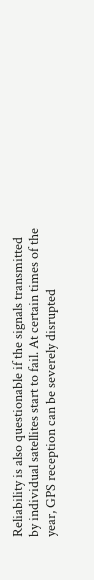Reliability is also questionable if the signals transmitted by individual satellites start to fail. At certain times of the year, GPS reception can be severely disrupted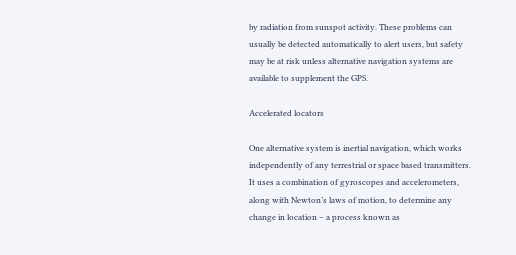by radiation from sunspot activity. These problems can usually be detected automatically to alert users, but safety may be at risk unless alternative navigation systems are available to supplement the GPS.

Accelerated locators

One alternative system is inertial navigation, which works independently of any terrestrial or space based transmitters. It uses a combination of gyroscopes and accelerometers, along with Newton’s laws of motion, to determine any change in location – a process known as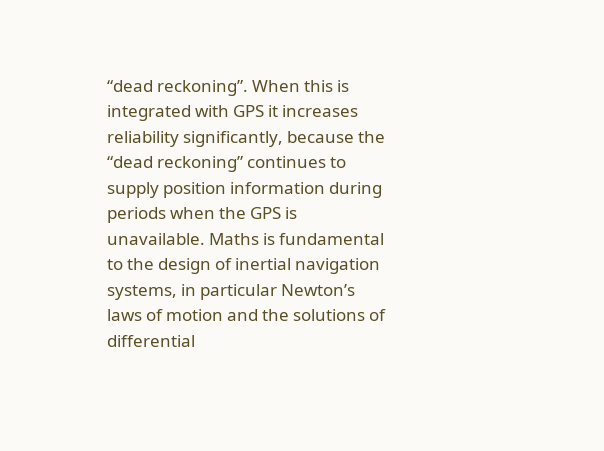“dead reckoning”. When this is integrated with GPS it increases reliability significantly, because the “dead reckoning” continues to supply position information during periods when the GPS is unavailable. Maths is fundamental to the design of inertial navigation systems, in particular Newton’s laws of motion and the solutions of differential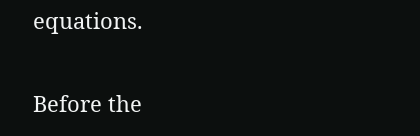equations.

Before the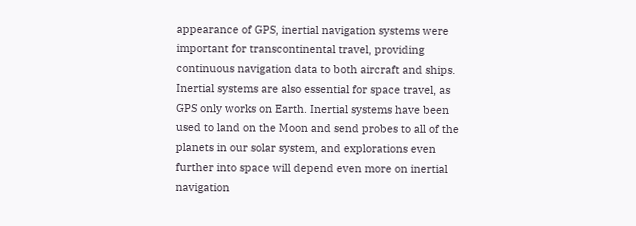appearance of GPS, inertial navigation systems were important for transcontinental travel, providing continuous navigation data to both aircraft and ships. Inertial systems are also essential for space travel, as GPS only works on Earth. Inertial systems have been used to land on the Moon and send probes to all of the planets in our solar system, and explorations even further into space will depend even more on inertial navigation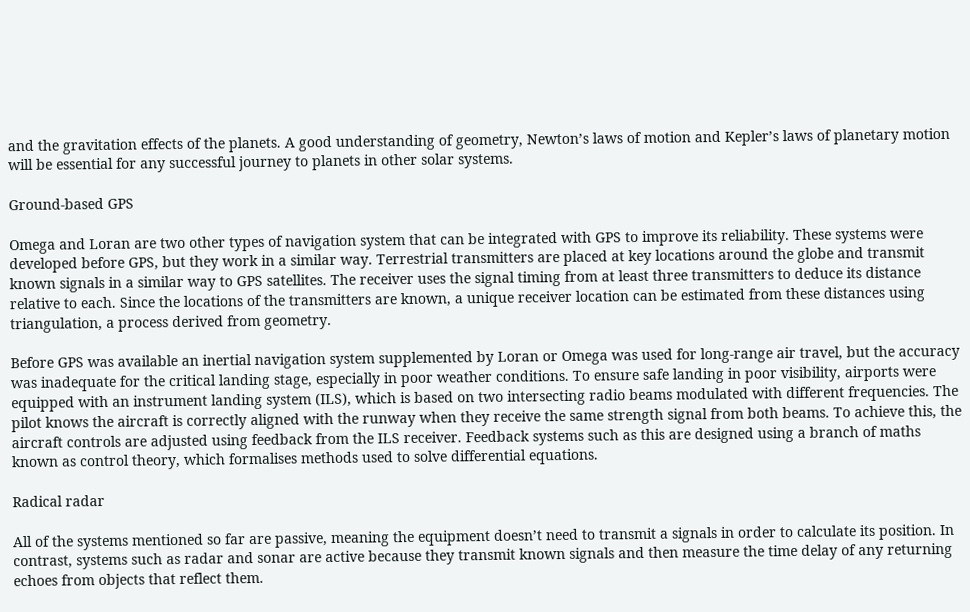and the gravitation effects of the planets. A good understanding of geometry, Newton’s laws of motion and Kepler’s laws of planetary motion will be essential for any successful journey to planets in other solar systems.

Ground-based GPS

Omega and Loran are two other types of navigation system that can be integrated with GPS to improve its reliability. These systems were developed before GPS, but they work in a similar way. Terrestrial transmitters are placed at key locations around the globe and transmit known signals in a similar way to GPS satellites. The receiver uses the signal timing from at least three transmitters to deduce its distance relative to each. Since the locations of the transmitters are known, a unique receiver location can be estimated from these distances using triangulation, a process derived from geometry.

Before GPS was available an inertial navigation system supplemented by Loran or Omega was used for long-range air travel, but the accuracy was inadequate for the critical landing stage, especially in poor weather conditions. To ensure safe landing in poor visibility, airports were equipped with an instrument landing system (ILS), which is based on two intersecting radio beams modulated with different frequencies. The pilot knows the aircraft is correctly aligned with the runway when they receive the same strength signal from both beams. To achieve this, the aircraft controls are adjusted using feedback from the ILS receiver. Feedback systems such as this are designed using a branch of maths known as control theory, which formalises methods used to solve differential equations.

Radical radar

All of the systems mentioned so far are passive, meaning the equipment doesn’t need to transmit a signals in order to calculate its position. In contrast, systems such as radar and sonar are active because they transmit known signals and then measure the time delay of any returning echoes from objects that reflect them.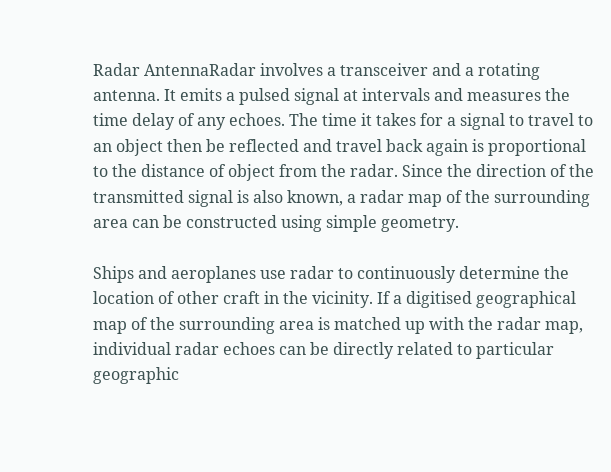Radar AntennaRadar involves a transceiver and a rotating antenna. It emits a pulsed signal at intervals and measures the time delay of any echoes. The time it takes for a signal to travel to an object then be reflected and travel back again is proportional to the distance of object from the radar. Since the direction of the transmitted signal is also known, a radar map of the surrounding area can be constructed using simple geometry.

Ships and aeroplanes use radar to continuously determine the location of other craft in the vicinity. If a digitised geographical map of the surrounding area is matched up with the radar map, individual radar echoes can be directly related to particular geographic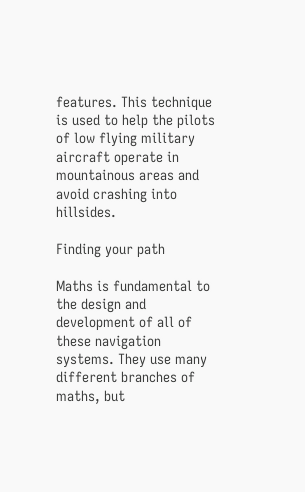features. This technique is used to help the pilots of low flying military aircraft operate in mountainous areas and avoid crashing into hillsides.

Finding your path

Maths is fundamental to the design and development of all of these navigation systems. They use many different branches of maths, but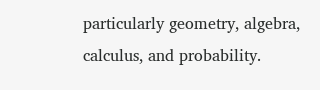particularly geometry, algebra, calculus, and probability.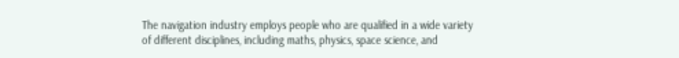The navigation industry employs people who are qualified in a wide variety of different disciplines, including maths, physics, space science, and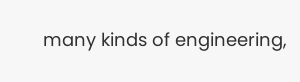many kinds of engineering,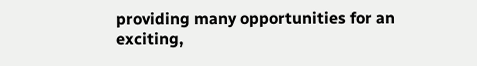providing many opportunities for an exciting,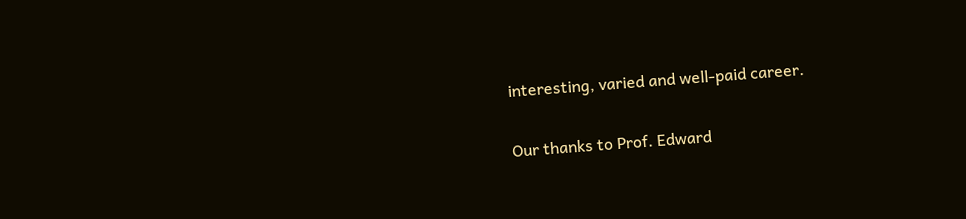interesting, varied and well-paid career.

Our thanks to Prof. Edward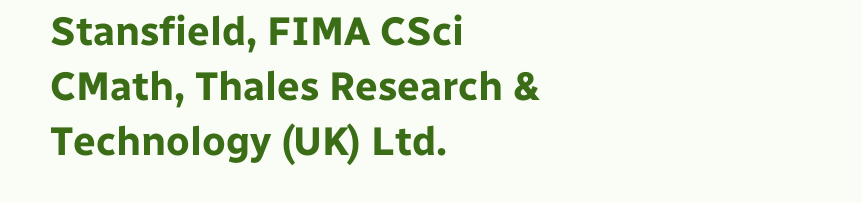Stansfield, FIMA CSci CMath, Thales Research & Technology (UK) Ltd.